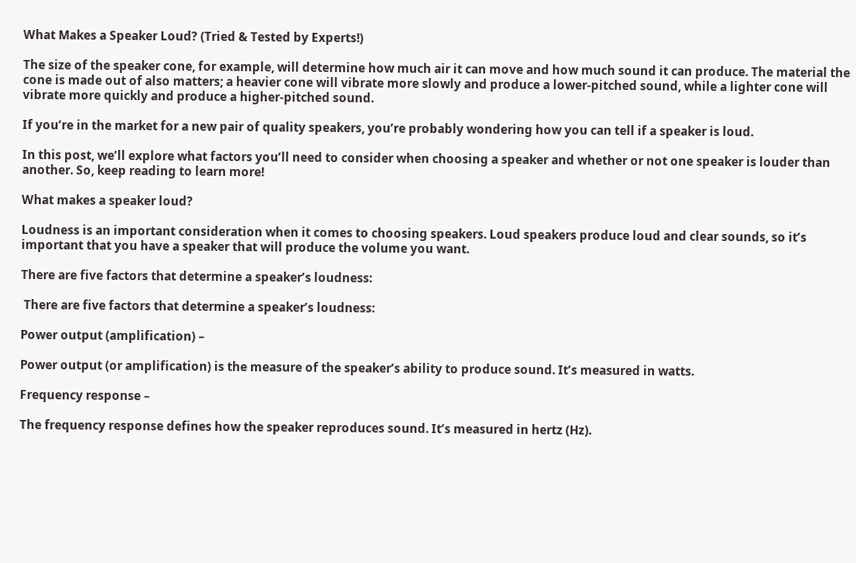What Makes a Speaker Loud? (Tried & Tested by Experts!)

The size of the speaker cone, for example, will determine how much air it can move and how much sound it can produce. The material the cone is made out of also matters; a heavier cone will vibrate more slowly and produce a lower-pitched sound, while a lighter cone will vibrate more quickly and produce a higher-pitched sound.

If you’re in the market for a new pair of quality speakers, you’re probably wondering how you can tell if a speaker is loud.

In this post, we’ll explore what factors you’ll need to consider when choosing a speaker and whether or not one speaker is louder than another. So, keep reading to learn more!

What makes a speaker loud?

Loudness is an important consideration when it comes to choosing speakers. Loud speakers produce loud and clear sounds, so it’s important that you have a speaker that will produce the volume you want.

There are five factors that determine a speaker’s loudness:

 There are five factors that determine a speaker’s loudness:

Power output (amplification) –

Power output (or amplification) is the measure of the speaker’s ability to produce sound. It’s measured in watts.

Frequency response –

The frequency response defines how the speaker reproduces sound. It’s measured in hertz (Hz).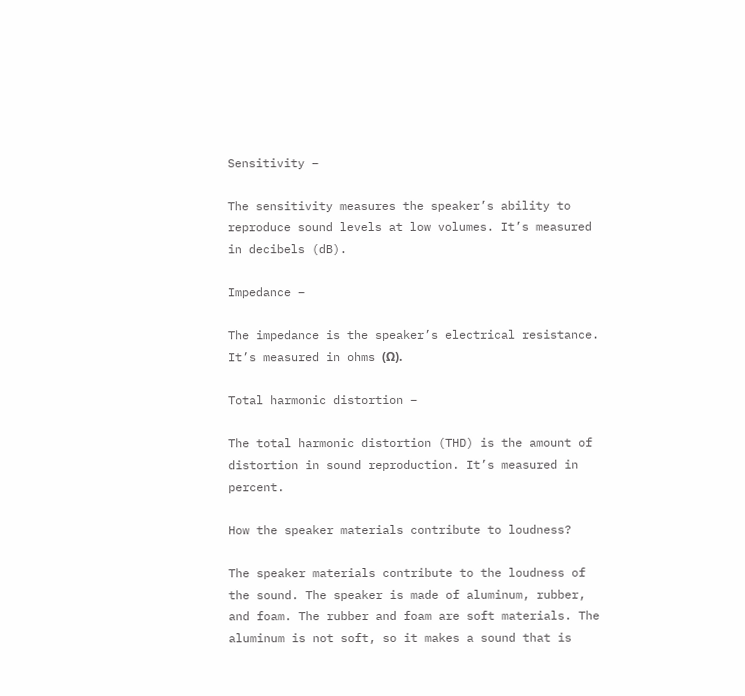Sensitivity –

The sensitivity measures the speaker’s ability to reproduce sound levels at low volumes. It’s measured in decibels (dB).

Impedance –

The impedance is the speaker’s electrical resistance. It’s measured in ohms (Ω).

Total harmonic distortion –

The total harmonic distortion (THD) is the amount of distortion in sound reproduction. It’s measured in percent.

How the speaker materials contribute to loudness?

The speaker materials contribute to the loudness of the sound. The speaker is made of aluminum, rubber, and foam. The rubber and foam are soft materials. The aluminum is not soft, so it makes a sound that is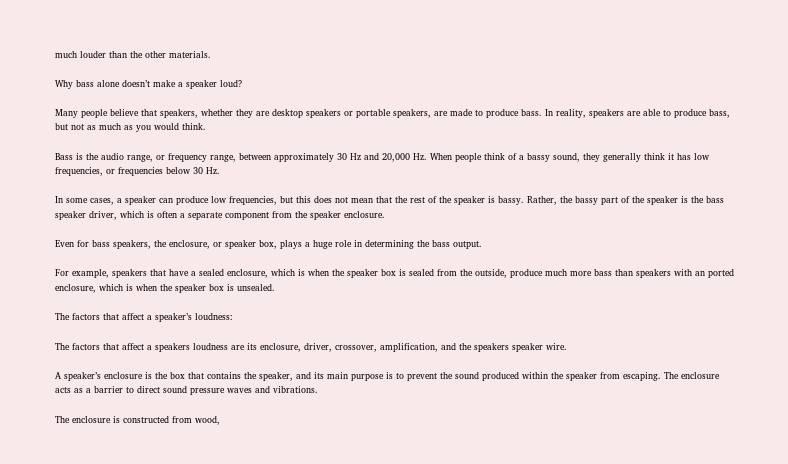much louder than the other materials.

Why bass alone doesn’t make a speaker loud?

Many people believe that speakers, whether they are desktop speakers or portable speakers, are made to produce bass. In reality, speakers are able to produce bass, but not as much as you would think.

Bass is the audio range, or frequency range, between approximately 30 Hz and 20,000 Hz. When people think of a bassy sound, they generally think it has low frequencies, or frequencies below 30 Hz.

In some cases, a speaker can produce low frequencies, but this does not mean that the rest of the speaker is bassy. Rather, the bassy part of the speaker is the bass speaker driver, which is often a separate component from the speaker enclosure.

Even for bass speakers, the enclosure, or speaker box, plays a huge role in determining the bass output.

For example, speakers that have a sealed enclosure, which is when the speaker box is sealed from the outside, produce much more bass than speakers with an ported enclosure, which is when the speaker box is unsealed.

The factors that affect a speaker’s loudness:

The factors that affect a speakers loudness are its enclosure, driver, crossover, amplification, and the speakers speaker wire.

A speaker’s enclosure is the box that contains the speaker, and its main purpose is to prevent the sound produced within the speaker from escaping. The enclosure acts as a barrier to direct sound pressure waves and vibrations.

The enclosure is constructed from wood,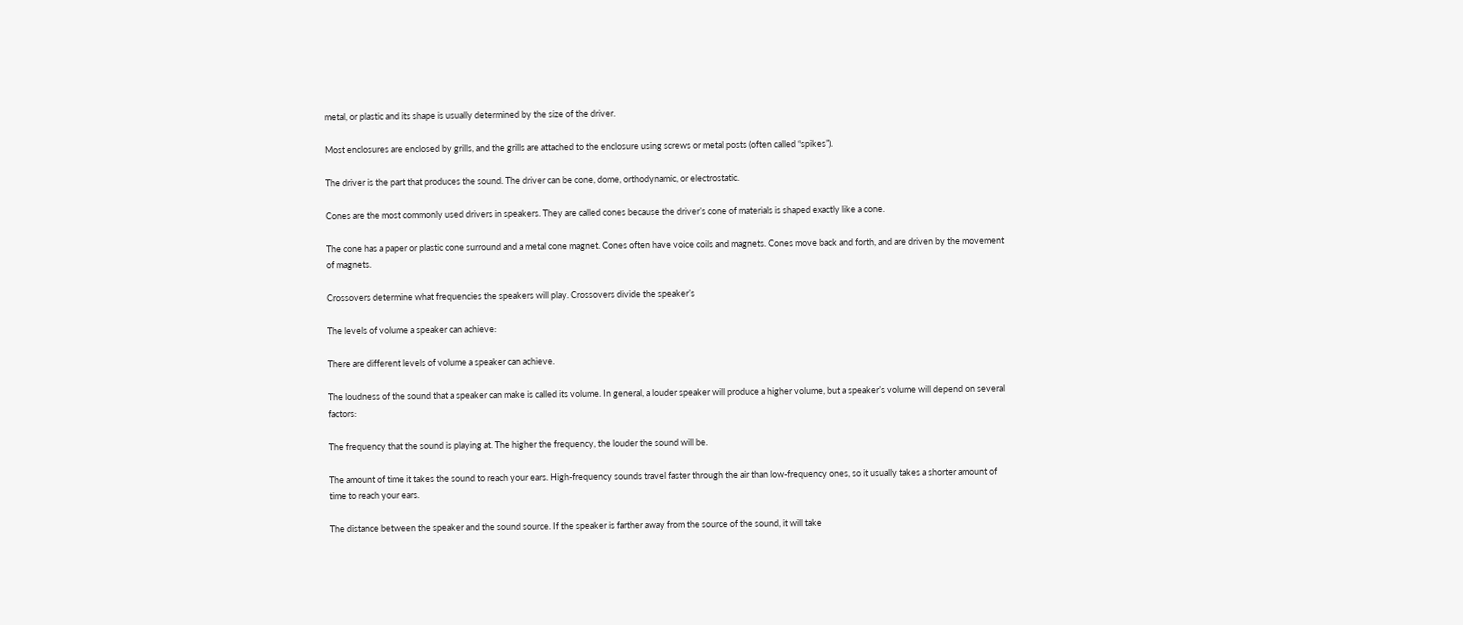metal, or plastic and its shape is usually determined by the size of the driver.

Most enclosures are enclosed by grills, and the grills are attached to the enclosure using screws or metal posts (often called “spikes”).

The driver is the part that produces the sound. The driver can be cone, dome, orthodynamic, or electrostatic.

Cones are the most commonly used drivers in speakers. They are called cones because the driver’s cone of materials is shaped exactly like a cone.

The cone has a paper or plastic cone surround and a metal cone magnet. Cones often have voice coils and magnets. Cones move back and forth, and are driven by the movement of magnets.

Crossovers determine what frequencies the speakers will play. Crossovers divide the speaker’s

The levels of volume a speaker can achieve:

There are different levels of volume a speaker can achieve.

The loudness of the sound that a speaker can make is called its volume. In general, a louder speaker will produce a higher volume, but a speaker’s volume will depend on several factors:

The frequency that the sound is playing at. The higher the frequency, the louder the sound will be.

The amount of time it takes the sound to reach your ears. High-frequency sounds travel faster through the air than low-frequency ones, so it usually takes a shorter amount of time to reach your ears.

The distance between the speaker and the sound source. If the speaker is farther away from the source of the sound, it will take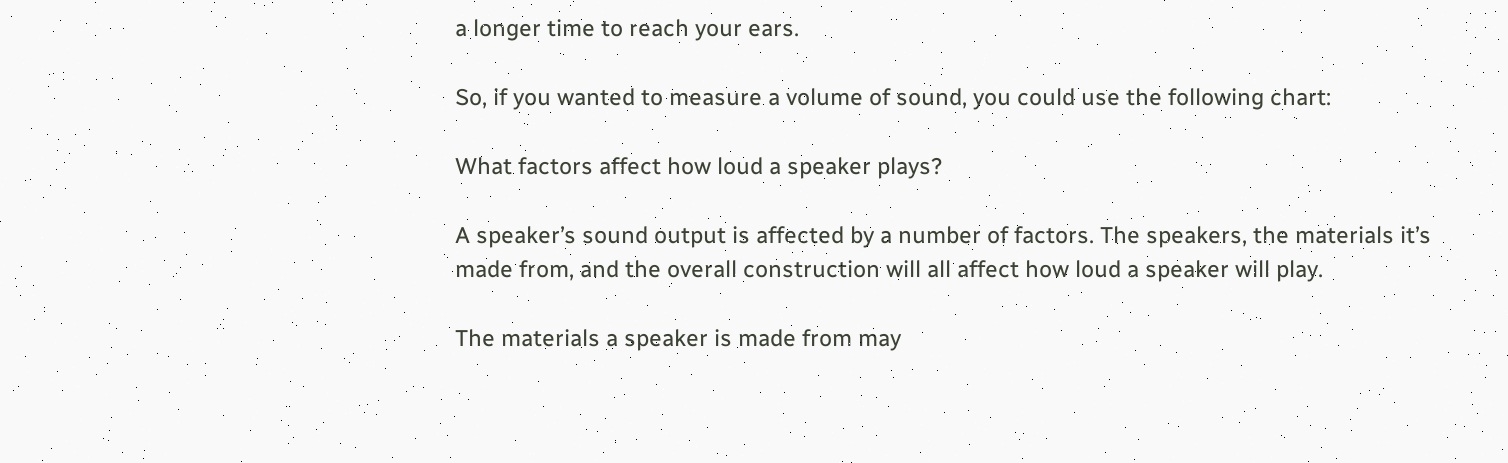a longer time to reach your ears.

So, if you wanted to measure a volume of sound, you could use the following chart:

What factors affect how loud a speaker plays?

A speaker’s sound output is affected by a number of factors. The speakers, the materials it’s made from, and the overall construction will all affect how loud a speaker will play.

The materials a speaker is made from may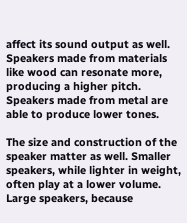affect its sound output as well. Speakers made from materials like wood can resonate more, producing a higher pitch. Speakers made from metal are able to produce lower tones.

The size and construction of the speaker matter as well. Smaller speakers, while lighter in weight, often play at a lower volume. Large speakers, because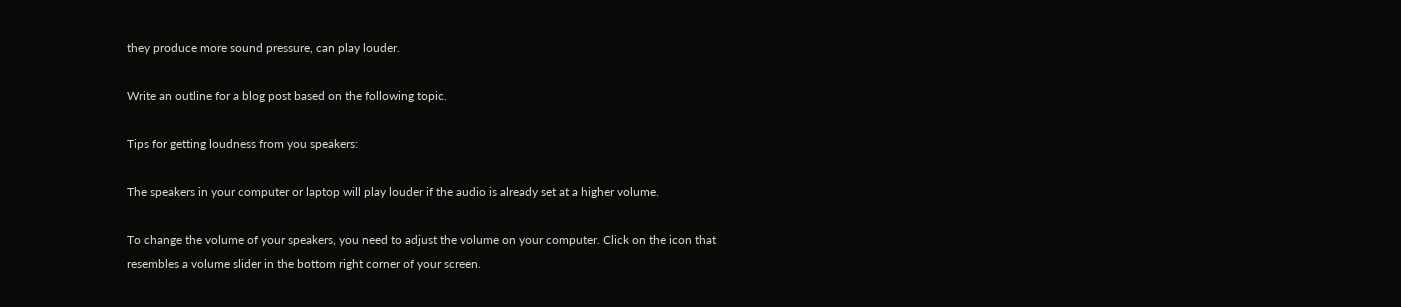they produce more sound pressure, can play louder.

Write an outline for a blog post based on the following topic.

Tips for getting loudness from you speakers:

The speakers in your computer or laptop will play louder if the audio is already set at a higher volume.

To change the volume of your speakers, you need to adjust the volume on your computer. Click on the icon that resembles a volume slider in the bottom right corner of your screen.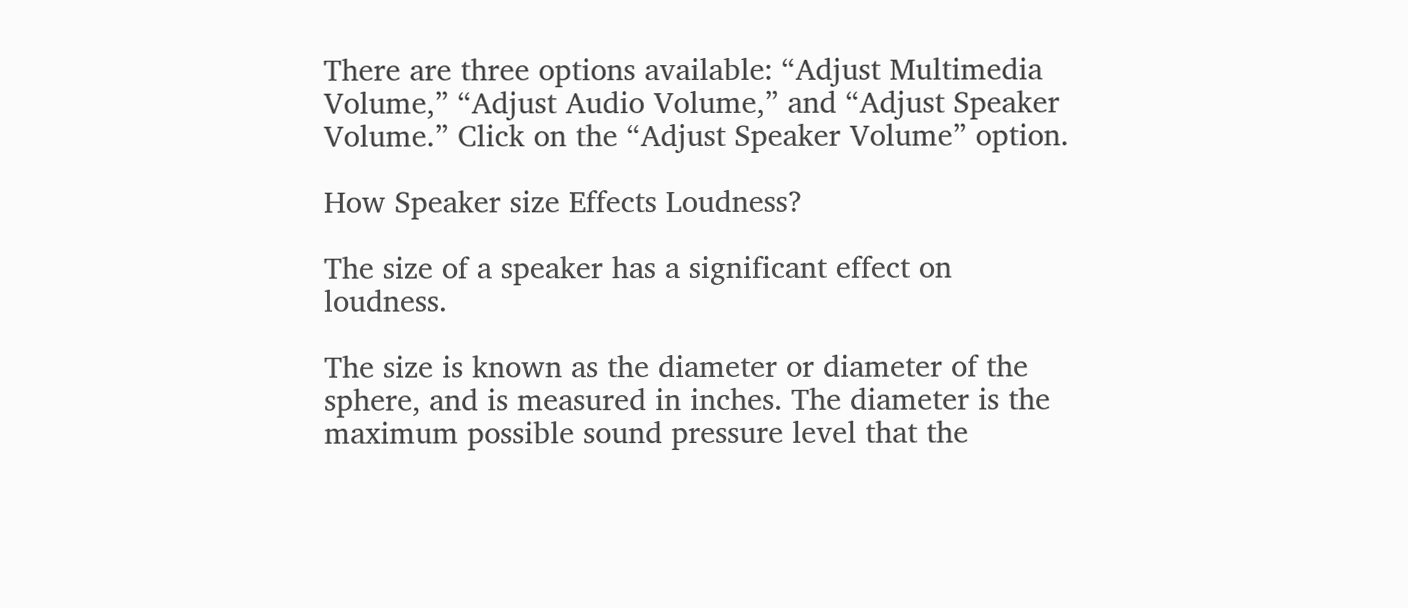There are three options available: “Adjust Multimedia Volume,” “Adjust Audio Volume,” and “Adjust Speaker Volume.” Click on the “Adjust Speaker Volume” option.

How Speaker size Effects Loudness?

The size of a speaker has a significant effect on loudness.

The size is known as the diameter or diameter of the sphere, and is measured in inches. The diameter is the maximum possible sound pressure level that the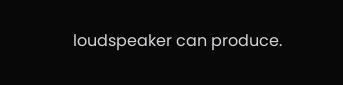loudspeaker can produce.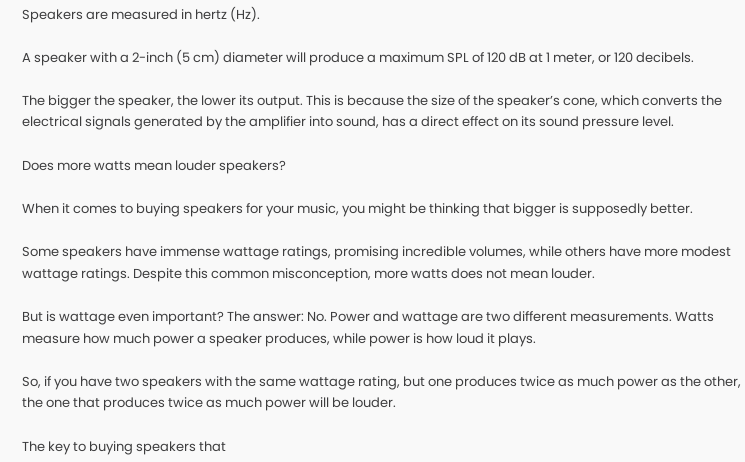Speakers are measured in hertz (Hz).

A speaker with a 2-inch (5 cm) diameter will produce a maximum SPL of 120 dB at 1 meter, or 120 decibels.

The bigger the speaker, the lower its output. This is because the size of the speaker’s cone, which converts the electrical signals generated by the amplifier into sound, has a direct effect on its sound pressure level.

Does more watts mean louder speakers?

When it comes to buying speakers for your music, you might be thinking that bigger is supposedly better.

Some speakers have immense wattage ratings, promising incredible volumes, while others have more modest wattage ratings. Despite this common misconception, more watts does not mean louder.

But is wattage even important? The answer: No. Power and wattage are two different measurements. Watts measure how much power a speaker produces, while power is how loud it plays.

So, if you have two speakers with the same wattage rating, but one produces twice as much power as the other, the one that produces twice as much power will be louder.

The key to buying speakers that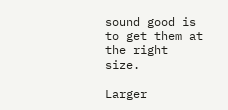sound good is to get them at the right size.

Larger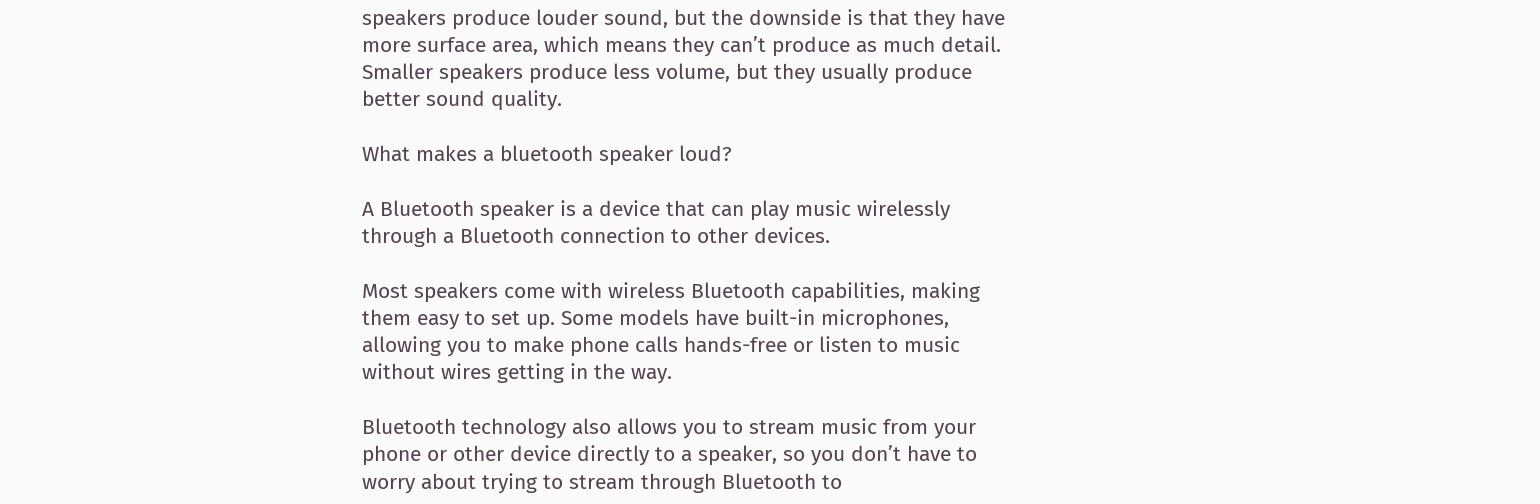speakers produce louder sound, but the downside is that they have more surface area, which means they can’t produce as much detail. Smaller speakers produce less volume, but they usually produce better sound quality.

What makes a bluetooth speaker loud?

A Bluetooth speaker is a device that can play music wirelessly through a Bluetooth connection to other devices.

Most speakers come with wireless Bluetooth capabilities, making them easy to set up. Some models have built-in microphones, allowing you to make phone calls hands-free or listen to music without wires getting in the way.

Bluetooth technology also allows you to stream music from your phone or other device directly to a speaker, so you don’t have to worry about trying to stream through Bluetooth to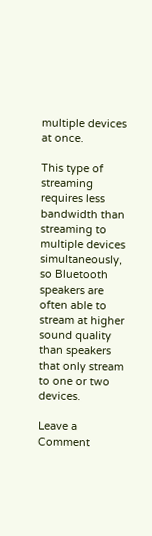multiple devices at once.

This type of streaming requires less bandwidth than streaming to multiple devices simultaneously, so Bluetooth speakers are often able to stream at higher sound quality than speakers that only stream to one or two devices.

Leave a Comment